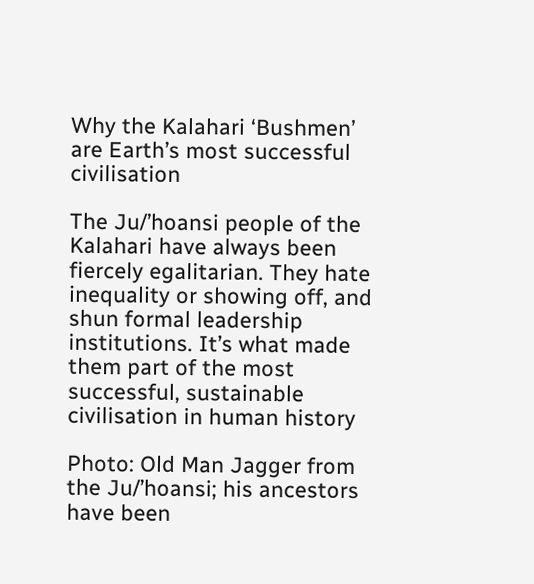Why the Kalahari ‘Bushmen’ are Earth’s most successful civilisation

The Ju/’hoansi people of the Kalahari have always been fiercely egalitarian. They hate inequality or showing off, and shun formal leadership institutions. It’s what made them part of the most successful, sustainable civilisation in human history

Photo: Old Man Jagger from the Ju/’hoansi; his ancestors have been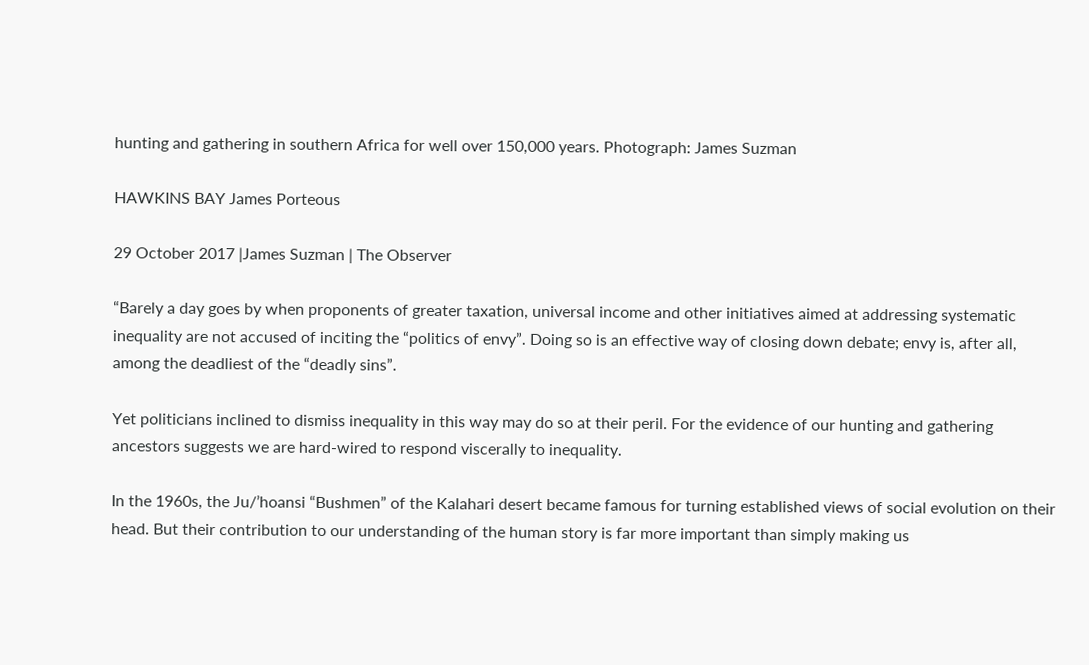hunting and gathering in southern Africa for well over 150,000 years. Photograph: James Suzman

HAWKINS BAY James Porteous

29 October 2017 |James Suzman | The Observer

“Barely a day goes by when proponents of greater taxation, universal income and other initiatives aimed at addressing systematic inequality are not accused of inciting the “politics of envy”. Doing so is an effective way of closing down debate; envy is, after all, among the deadliest of the “deadly sins”.

Yet politicians inclined to dismiss inequality in this way may do so at their peril. For the evidence of our hunting and gathering ancestors suggests we are hard-wired to respond viscerally to inequality.

In the 1960s, the Ju/’hoansi “Bushmen” of the Kalahari desert became famous for turning established views of social evolution on their head. But their contribution to our understanding of the human story is far more important than simply making us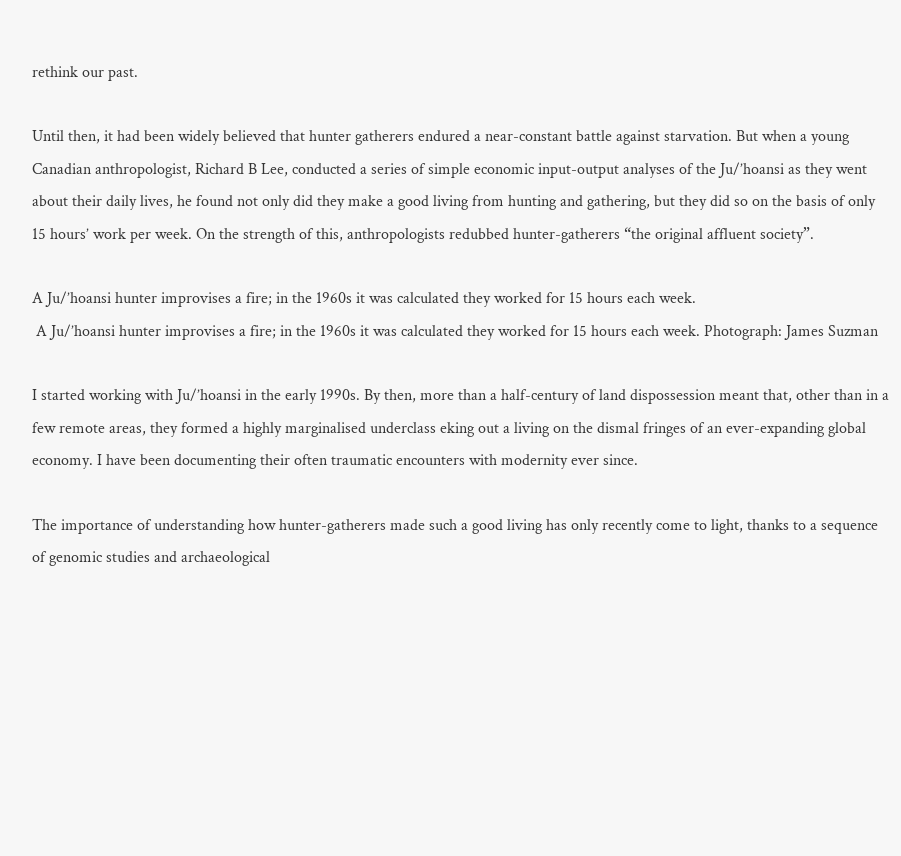rethink our past.

Until then, it had been widely believed that hunter gatherers endured a near-constant battle against starvation. But when a young Canadian anthropologist, Richard B Lee, conducted a series of simple economic input-output analyses of the Ju/’hoansi as they went about their daily lives, he found not only did they make a good living from hunting and gathering, but they did so on the basis of only 15 hours’ work per week. On the strength of this, anthropologists redubbed hunter-gatherers “the original affluent society”.

A Ju/’hoansi hunter improvises a fire; in the 1960s it was calculated they worked for 15 hours each week.
 A Ju/’hoansi hunter improvises a fire; in the 1960s it was calculated they worked for 15 hours each week. Photograph: James Suzman

I started working with Ju/’hoansi in the early 1990s. By then, more than a half-century of land dispossession meant that, other than in a few remote areas, they formed a highly marginalised underclass eking out a living on the dismal fringes of an ever-expanding global economy. I have been documenting their often traumatic encounters with modernity ever since.

The importance of understanding how hunter-gatherers made such a good living has only recently come to light, thanks to a sequence of genomic studies and archaeological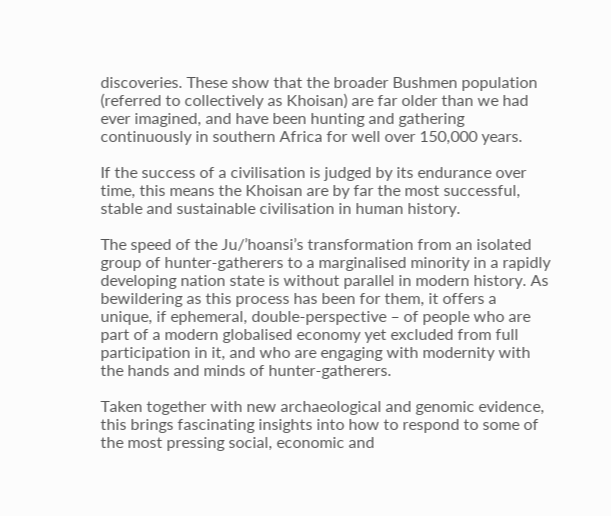discoveries. These show that the broader Bushmen population (referred to collectively as Khoisan) are far older than we had ever imagined, and have been hunting and gathering continuously in southern Africa for well over 150,000 years.

If the success of a civilisation is judged by its endurance over time, this means the Khoisan are by far the most successful, stable and sustainable civilisation in human history.

The speed of the Ju/’hoansi’s transformation from an isolated group of hunter-gatherers to a marginalised minority in a rapidly developing nation state is without parallel in modern history. As bewildering as this process has been for them, it offers a unique, if ephemeral, double-perspective – of people who are part of a modern globalised economy yet excluded from full participation in it, and who are engaging with modernity with the hands and minds of hunter-gatherers.

Taken together with new archaeological and genomic evidence, this brings fascinating insights into how to respond to some of the most pressing social, economic and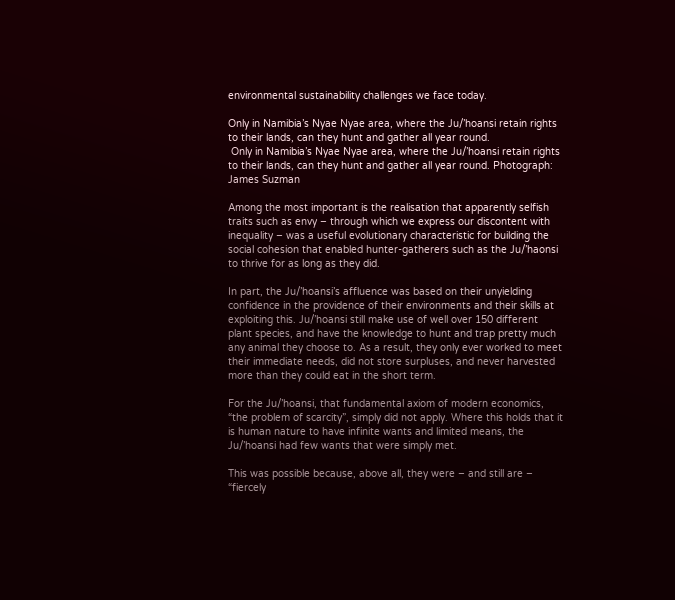environmental sustainability challenges we face today.

Only in Namibia’s Nyae Nyae area, where the Ju/’hoansi retain rights to their lands, can they hunt and gather all year round.
 Only in Namibia’s Nyae Nyae area, where the Ju/’hoansi retain rights to their lands, can they hunt and gather all year round. Photograph: James Suzman

Among the most important is the realisation that apparently selfish traits such as envy – through which we express our discontent with inequality – was a useful evolutionary characteristic for building the social cohesion that enabled hunter-gatherers such as the Ju/’haonsi to thrive for as long as they did.

In part, the Ju/’hoansi’s affluence was based on their unyielding confidence in the providence of their environments and their skills at exploiting this. Ju/’hoansi still make use of well over 150 different plant species, and have the knowledge to hunt and trap pretty much any animal they choose to. As a result, they only ever worked to meet their immediate needs, did not store surpluses, and never harvested more than they could eat in the short term.

For the Ju/’hoansi, that fundamental axiom of modern economics, “the problem of scarcity”, simply did not apply. Where this holds that it is human nature to have infinite wants and limited means, the Ju/’hoansi had few wants that were simply met.

This was possible because, above all, they were – and still are – “fiercely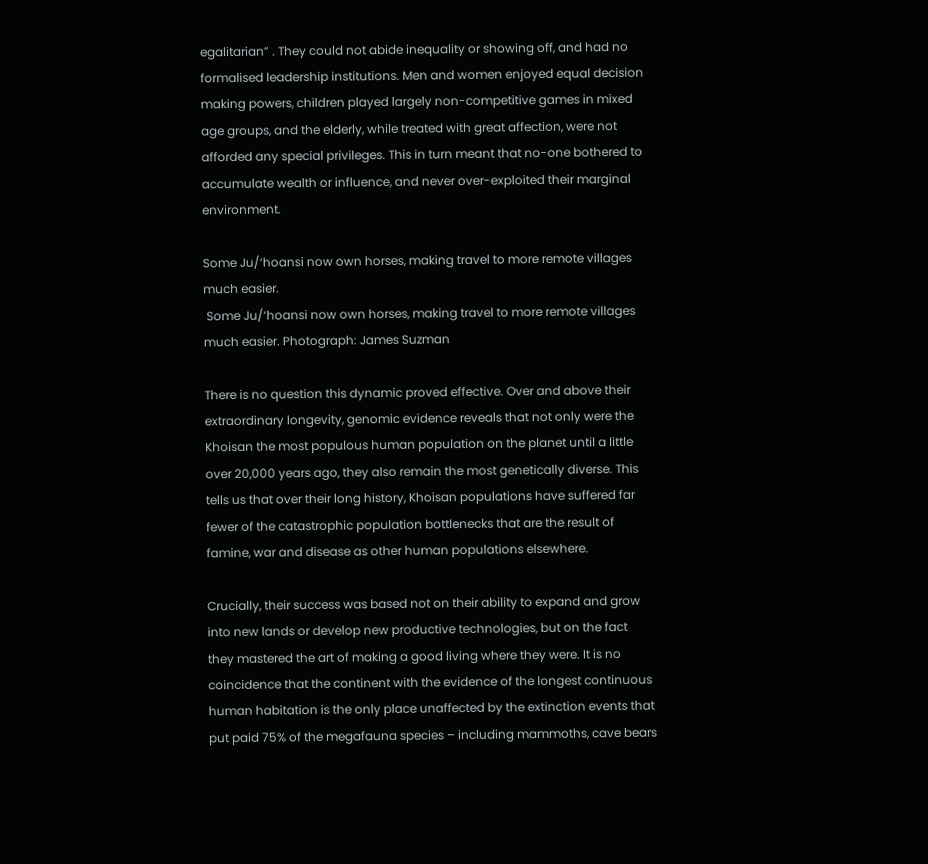egalitarian” . They could not abide inequality or showing off, and had no formalised leadership institutions. Men and women enjoyed equal decision making powers, children played largely non-competitive games in mixed age groups, and the elderly, while treated with great affection, were not afforded any special privileges. This in turn meant that no-one bothered to accumulate wealth or influence, and never over-exploited their marginal environment.

Some Ju/‘hoansi now own horses, making travel to more remote villages much easier.
 Some Ju/‘hoansi now own horses, making travel to more remote villages much easier. Photograph: James Suzman

There is no question this dynamic proved effective. Over and above their extraordinary longevity, genomic evidence reveals that not only were the Khoisan the most populous human population on the planet until a little over 20,000 years ago, they also remain the most genetically diverse. This tells us that over their long history, Khoisan populations have suffered far fewer of the catastrophic population bottlenecks that are the result of famine, war and disease as other human populations elsewhere.

Crucially, their success was based not on their ability to expand and grow into new lands or develop new productive technologies, but on the fact they mastered the art of making a good living where they were. It is no coincidence that the continent with the evidence of the longest continuous human habitation is the only place unaffected by the extinction events that put paid 75% of the megafauna species – including mammoths, cave bears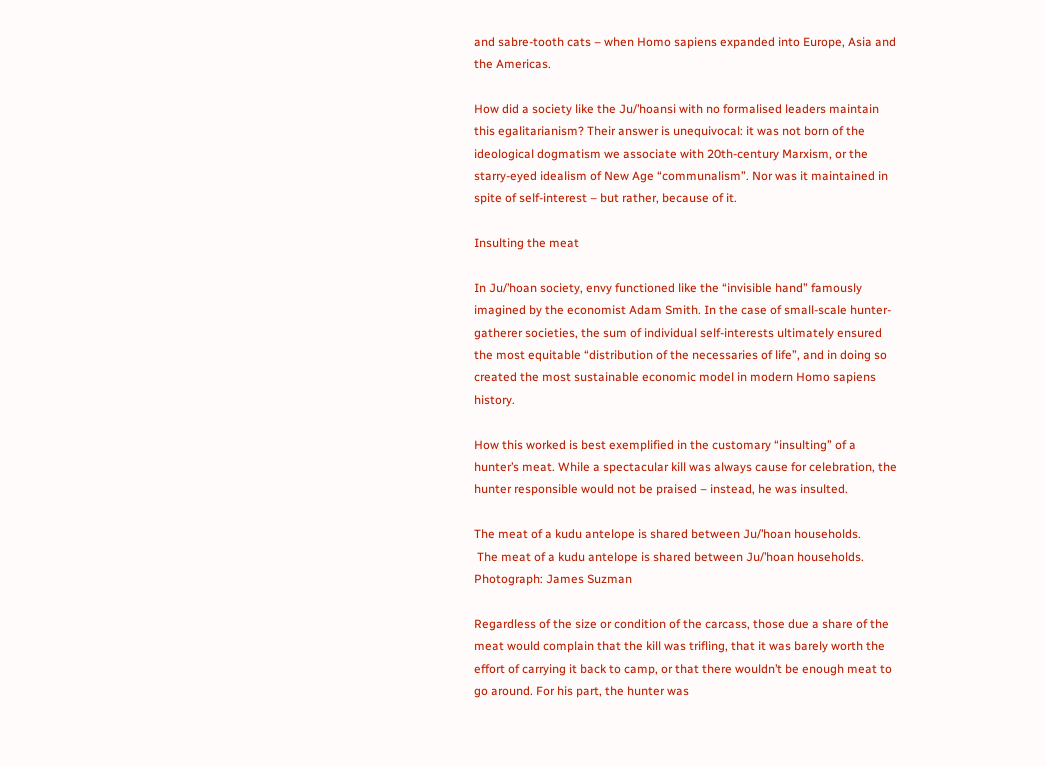and sabre-tooth cats – when Homo sapiens expanded into Europe, Asia and the Americas.

How did a society like the Ju/’hoansi with no formalised leaders maintain this egalitarianism? Their answer is unequivocal: it was not born of the ideological dogmatism we associate with 20th-century Marxism, or the starry-eyed idealism of New Age “communalism”. Nor was it maintained in spite of self-interest – but rather, because of it.

Insulting the meat

In Ju/’hoan society, envy functioned like the “invisible hand” famously imagined by the economist Adam Smith. In the case of small-scale hunter-gatherer societies, the sum of individual self-interests ultimately ensured the most equitable “distribution of the necessaries of life”, and in doing so created the most sustainable economic model in modern Homo sapiens history.

How this worked is best exemplified in the customary “insulting” of a hunter’s meat. While a spectacular kill was always cause for celebration, the hunter responsible would not be praised – instead, he was insulted.

The meat of a kudu antelope is shared between Ju/’hoan households.
 The meat of a kudu antelope is shared between Ju/’hoan households. Photograph: James Suzman

Regardless of the size or condition of the carcass, those due a share of the meat would complain that the kill was trifling, that it was barely worth the effort of carrying it back to camp, or that there wouldn’t be enough meat to go around. For his part, the hunter was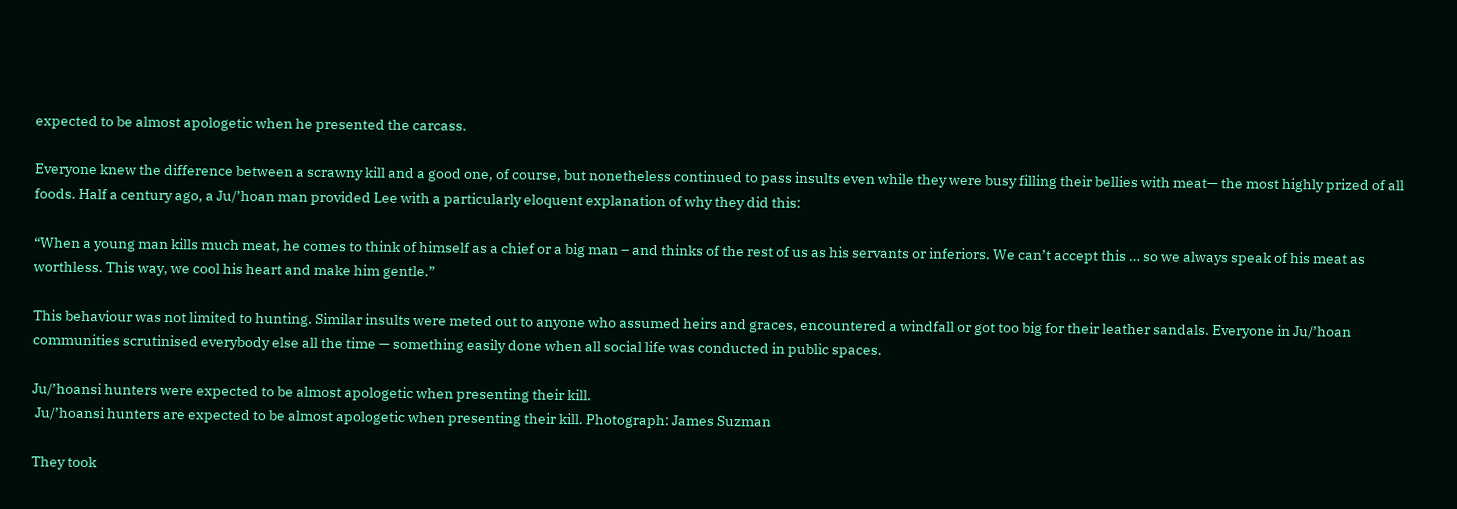expected to be almost apologetic when he presented the carcass.

Everyone knew the difference between a scrawny kill and a good one, of course, but nonetheless continued to pass insults even while they were busy filling their bellies with meat— the most highly prized of all foods. Half a century ago, a Ju/’hoan man provided Lee with a particularly eloquent explanation of why they did this:

“When a young man kills much meat, he comes to think of himself as a chief or a big man – and thinks of the rest of us as his servants or inferiors. We can’t accept this … so we always speak of his meat as worthless. This way, we cool his heart and make him gentle.”

This behaviour was not limited to hunting. Similar insults were meted out to anyone who assumed heirs and graces, encountered a windfall or got too big for their leather sandals. Everyone in Ju/’hoan communities scrutinised everybody else all the time — something easily done when all social life was conducted in public spaces.

Ju/’hoansi hunters were expected to be almost apologetic when presenting their kill.
 Ju/’hoansi hunters are expected to be almost apologetic when presenting their kill. Photograph: James Suzman

They took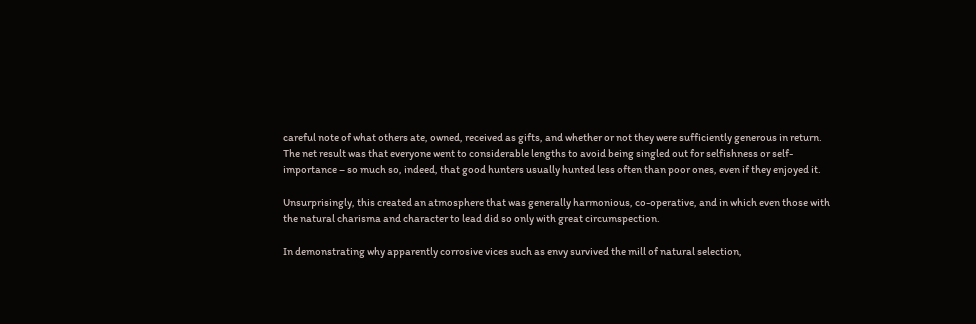careful note of what others ate, owned, received as gifts, and whether or not they were sufficiently generous in return. The net result was that everyone went to considerable lengths to avoid being singled out for selfishness or self-importance – so much so, indeed, that good hunters usually hunted less often than poor ones, even if they enjoyed it.

Unsurprisingly, this created an atmosphere that was generally harmonious, co-operative, and in which even those with the natural charisma and character to lead did so only with great circumspection.

In demonstrating why apparently corrosive vices such as envy survived the mill of natural selection,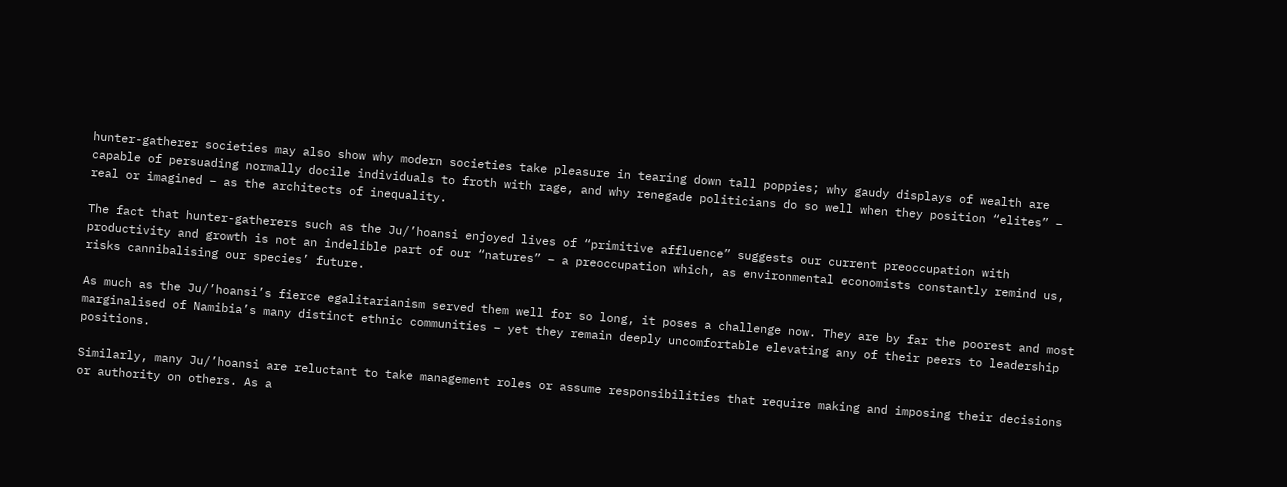hunter-gatherer societies may also show why modern societies take pleasure in tearing down tall poppies; why gaudy displays of wealth are capable of persuading normally docile individuals to froth with rage, and why renegade politicians do so well when they position “elites” – real or imagined – as the architects of inequality.

The fact that hunter-gatherers such as the Ju/’hoansi enjoyed lives of “primitive affluence” suggests our current preoccupation with productivity and growth is not an indelible part of our “natures” – a preoccupation which, as environmental economists constantly remind us, risks cannibalising our species’ future.

As much as the Ju/’hoansi’s fierce egalitarianism served them well for so long, it poses a challenge now. They are by far the poorest and most marginalised of Namibia’s many distinct ethnic communities – yet they remain deeply uncomfortable elevating any of their peers to leadership positions.

Similarly, many Ju/’hoansi are reluctant to take management roles or assume responsibilities that require making and imposing their decisions or authority on others. As a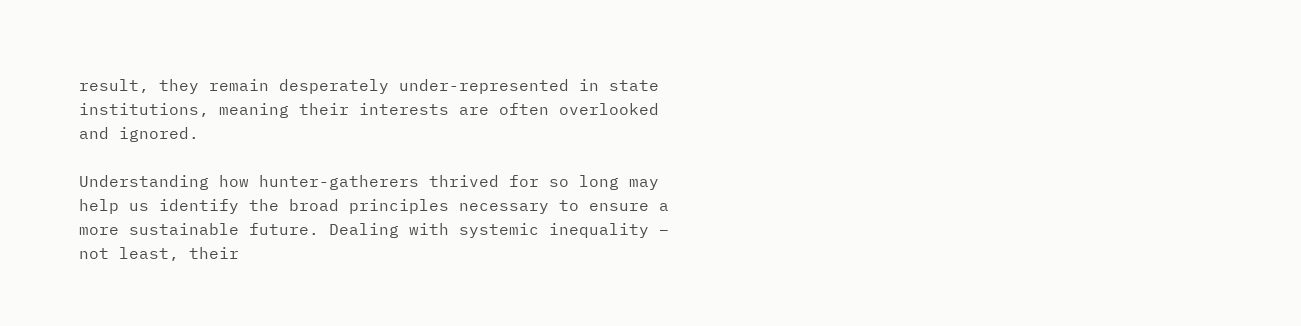result, they remain desperately under-represented in state institutions, meaning their interests are often overlooked and ignored.

Understanding how hunter-gatherers thrived for so long may help us identify the broad principles necessary to ensure a more sustainable future. Dealing with systemic inequality – not least, their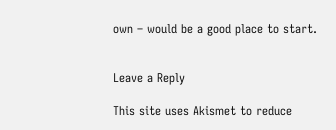own – would be a good place to start.


Leave a Reply

This site uses Akismet to reduce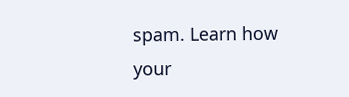spam. Learn how your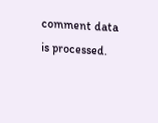comment data is processed.